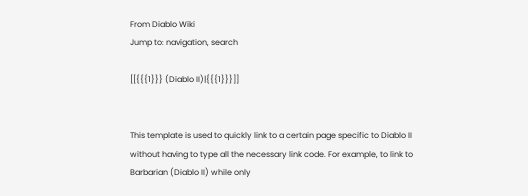From Diablo Wiki
Jump to: navigation, search

[[{{{1}}} (Diablo II)|{{{1}}}]]


This template is used to quickly link to a certain page specific to Diablo II without having to type all the necessary link code. For example, to link to Barbarian (Diablo II) while only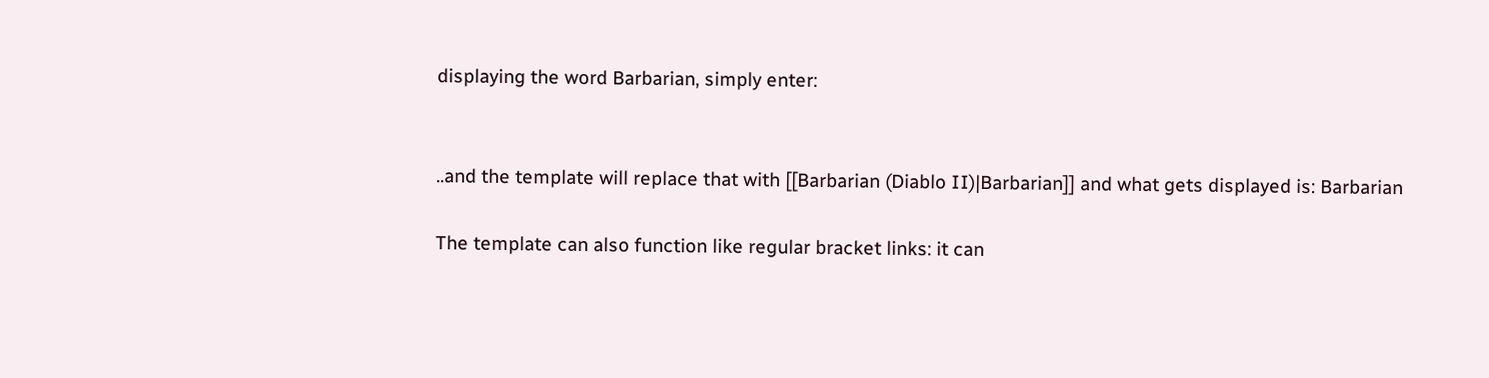displaying the word Barbarian, simply enter:


..and the template will replace that with [[Barbarian (Diablo II)|Barbarian]] and what gets displayed is: Barbarian

The template can also function like regular bracket links: it can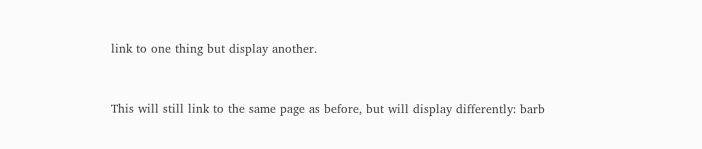link to one thing but display another.


This will still link to the same page as before, but will display differently: barb